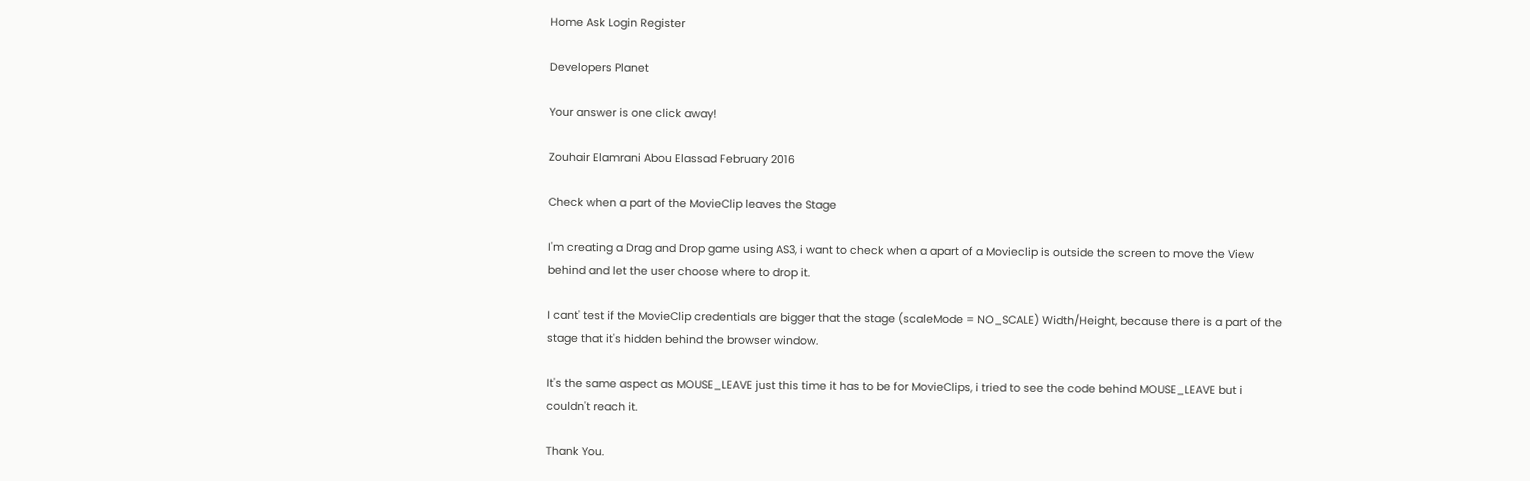Home Ask Login Register

Developers Planet

Your answer is one click away!

Zouhair Elamrani Abou Elassad February 2016

Check when a part of the MovieClip leaves the Stage

I'm creating a Drag and Drop game using AS3, i want to check when a apart of a Movieclip is outside the screen to move the View behind and let the user choose where to drop it.

I cant' test if the MovieClip credentials are bigger that the stage (scaleMode = NO_SCALE) Width/Height, because there is a part of the stage that it's hidden behind the browser window.

It's the same aspect as MOUSE_LEAVE just this time it has to be for MovieClips, i tried to see the code behind MOUSE_LEAVE but i couldn't reach it.

Thank You.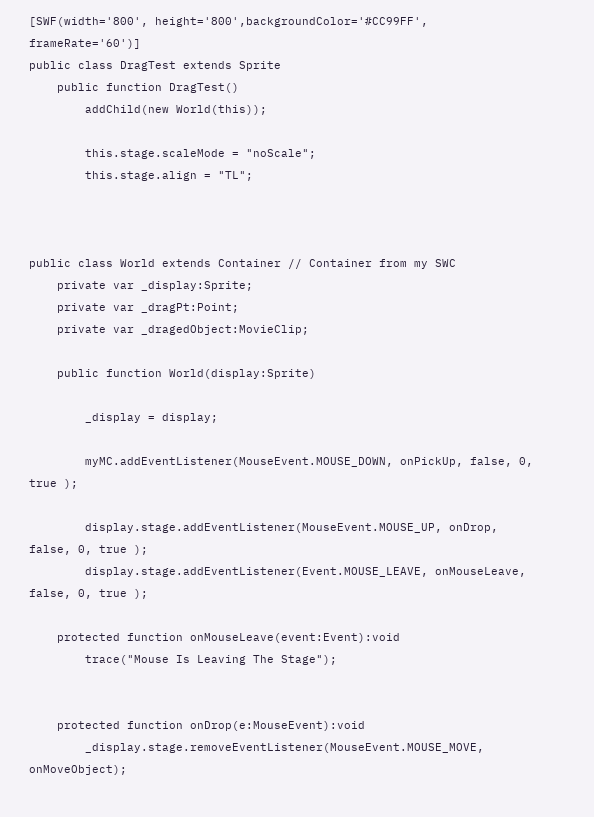[SWF(width='800', height='800',backgroundColor='#CC99FF', frameRate='60')]
public class DragTest extends Sprite
    public function DragTest()
        addChild(new World(this));

        this.stage.scaleMode = "noScale";
        this.stage.align = "TL";



public class World extends Container // Container from my SWC
    private var _display:Sprite;
    private var _dragPt:Point;
    private var _dragedObject:MovieClip;

    public function World(display:Sprite)

        _display = display;

        myMC.addEventListener(MouseEvent.MOUSE_DOWN, onPickUp, false, 0, true );

        display.stage.addEventListener(MouseEvent.MOUSE_UP, onDrop, false, 0, true );
        display.stage.addEventListener(Event.MOUSE_LEAVE, onMouseLeave, false, 0, true );

    protected function onMouseLeave(event:Event):void
        trace("Mouse Is Leaving The Stage");


    protected function onDrop(e:MouseEvent):void
        _display.stage.removeEventListener(MouseEvent.MOUSE_MOVE, onMoveObject);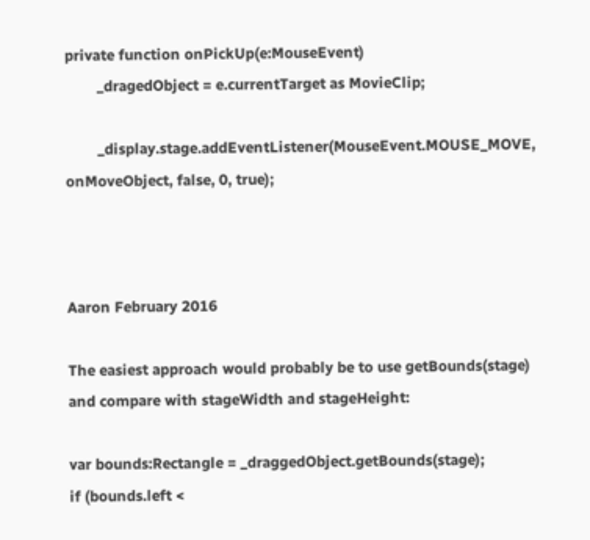private function onPickUp(e:MouseEvent)
        _dragedObject = e.currentTarget as MovieClip;

        _display.stage.addEventListener(MouseEvent.MOUSE_MOVE, onMoveObject, false, 0, true);



Aaron February 2016

The easiest approach would probably be to use getBounds(stage) and compare with stageWidth and stageHeight:

var bounds:Rectangle = _draggedObject.getBounds(stage);
if (bounds.left <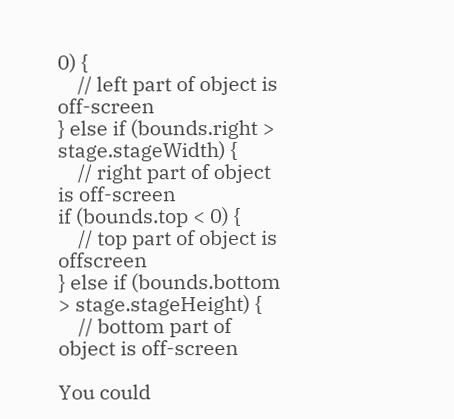0) {
    // left part of object is off-screen
} else if (bounds.right > stage.stageWidth) {
    // right part of object is off-screen
if (bounds.top < 0) {
    // top part of object is offscreen
} else if (bounds.bottom > stage.stageHeight) {
    // bottom part of object is off-screen

You could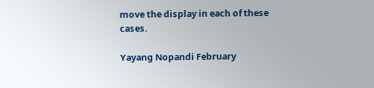move the display in each of these cases.

Yayang Nopandi February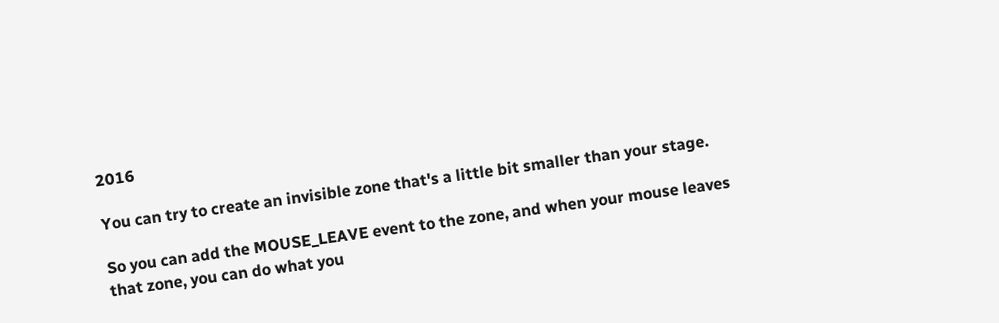2016

You can try to create an invisible zone that's a little bit smaller than your stage.

So you can add the MOUSE_LEAVE event to the zone, and when your mouse leaves that zone, you can do what you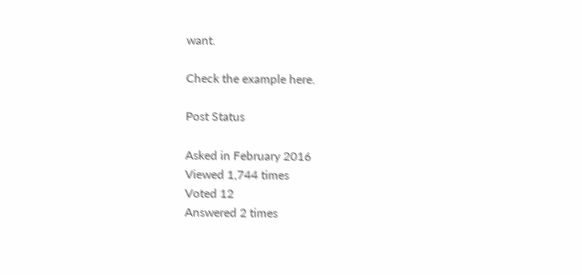want.

Check the example here.

Post Status

Asked in February 2016
Viewed 1,744 times
Voted 12
Answered 2 times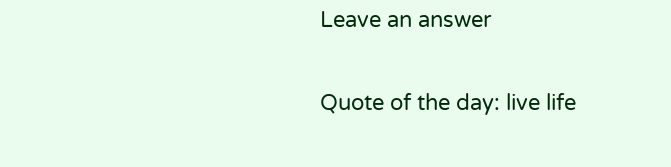Leave an answer

Quote of the day: live life